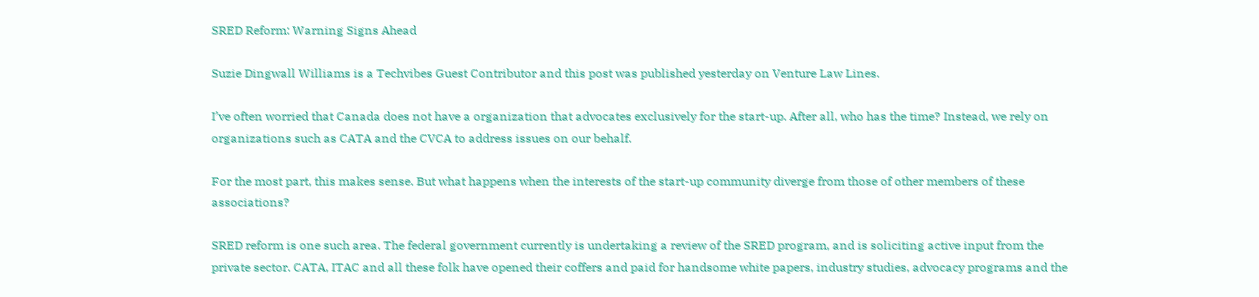SRED Reform: Warning Signs Ahead

Suzie Dingwall Williams is a Techvibes Guest Contributor and this post was published yesterday on Venture Law Lines.

I’ve often worried that Canada does not have a organization that advocates exclusively for the start-up. After all, who has the time? Instead, we rely on organizations such as CATA and the CVCA to address issues on our behalf.

For the most part, this makes sense. But what happens when the interests of the start-up community diverge from those of other members of these associations?

SRED reform is one such area. The federal government currently is undertaking a review of the SRED program, and is soliciting active input from the private sector. CATA, ITAC and all these folk have opened their coffers and paid for handsome white papers, industry studies, advocacy programs and the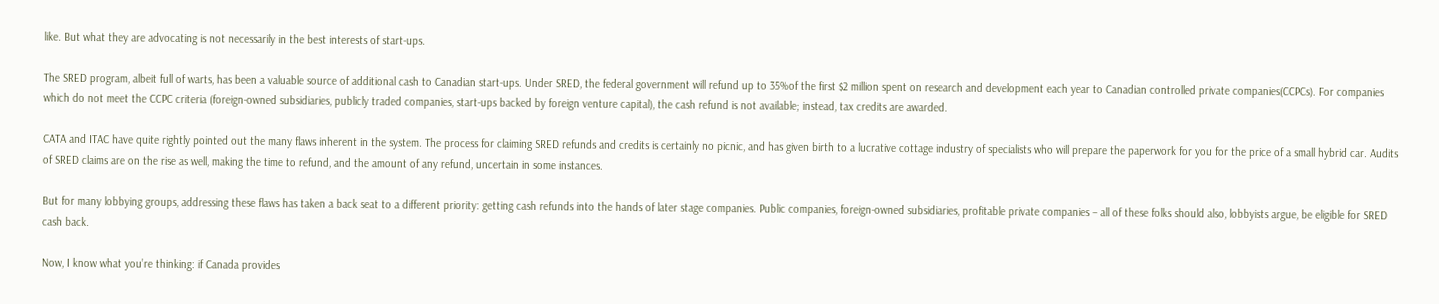like. But what they are advocating is not necessarily in the best interests of start-ups.

The SRED program, albeit full of warts, has been a valuable source of additional cash to Canadian start-ups. Under SRED, the federal government will refund up to 35%of the first $2 million spent on research and development each year to Canadian controlled private companies(CCPCs). For companies which do not meet the CCPC criteria (foreign-owned subsidiaries, publicly traded companies, start-ups backed by foreign venture capital), the cash refund is not available; instead, tax credits are awarded.

CATA and ITAC have quite rightly pointed out the many flaws inherent in the system. The process for claiming SRED refunds and credits is certainly no picnic, and has given birth to a lucrative cottage industry of specialists who will prepare the paperwork for you for the price of a small hybrid car. Audits of SRED claims are on the rise as well, making the time to refund, and the amount of any refund, uncertain in some instances.

But for many lobbying groups, addressing these flaws has taken a back seat to a different priority: getting cash refunds into the hands of later stage companies. Public companies, foreign-owned subsidiaries, profitable private companies – all of these folks should also, lobbyists argue, be eligible for SRED cash back.

Now, I know what you’re thinking: if Canada provides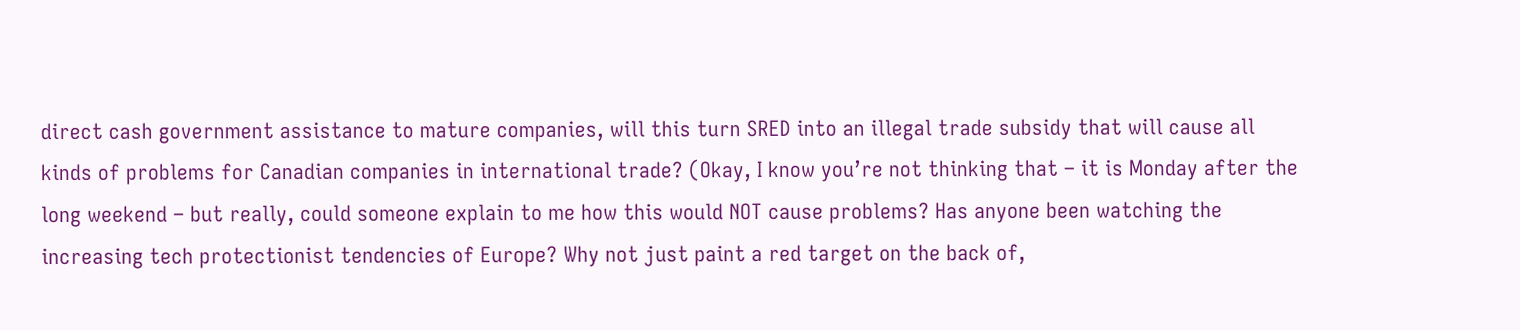direct cash government assistance to mature companies, will this turn SRED into an illegal trade subsidy that will cause all kinds of problems for Canadian companies in international trade? (Okay, I know you’re not thinking that – it is Monday after the long weekend – but really, could someone explain to me how this would NOT cause problems? Has anyone been watching the increasing tech protectionist tendencies of Europe? Why not just paint a red target on the back of,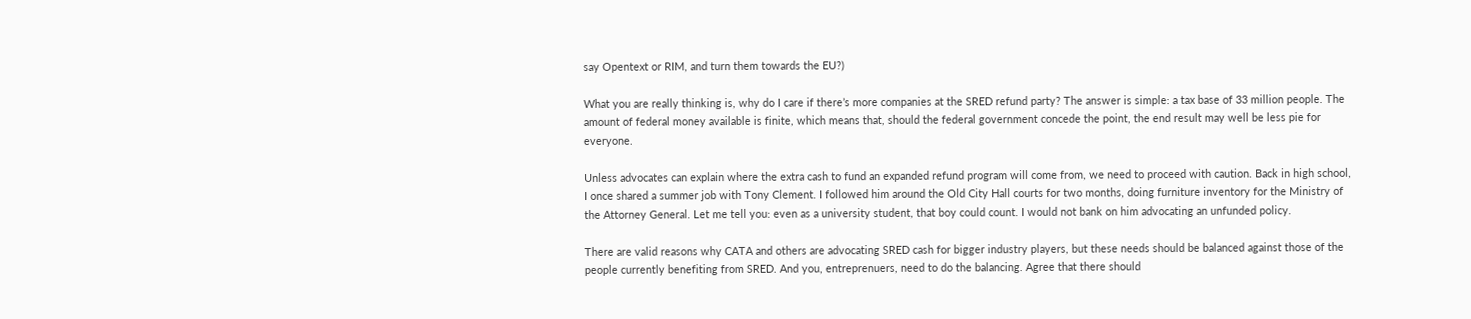say Opentext or RIM, and turn them towards the EU?)

What you are really thinking is, why do I care if there’s more companies at the SRED refund party? The answer is simple: a tax base of 33 million people. The amount of federal money available is finite, which means that, should the federal government concede the point, the end result may well be less pie for everyone.

Unless advocates can explain where the extra cash to fund an expanded refund program will come from, we need to proceed with caution. Back in high school, I once shared a summer job with Tony Clement. I followed him around the Old City Hall courts for two months, doing furniture inventory for the Ministry of the Attorney General. Let me tell you: even as a university student, that boy could count. I would not bank on him advocating an unfunded policy.

There are valid reasons why CATA and others are advocating SRED cash for bigger industry players, but these needs should be balanced against those of the people currently benefiting from SRED. And you, entreprenuers, need to do the balancing. Agree that there should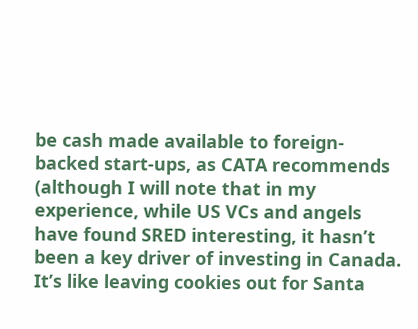be cash made available to foreign-backed start-ups, as CATA recommends (although I will note that in my experience, while US VCs and angels have found SRED interesting, it hasn’t been a key driver of investing in Canada. It’s like leaving cookies out for Santa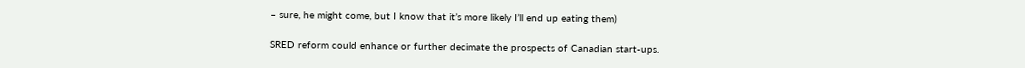– sure, he might come, but I know that it’s more likely I’ll end up eating them)

SRED reform could enhance or further decimate the prospects of Canadian start-ups.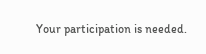Your participation is needed.